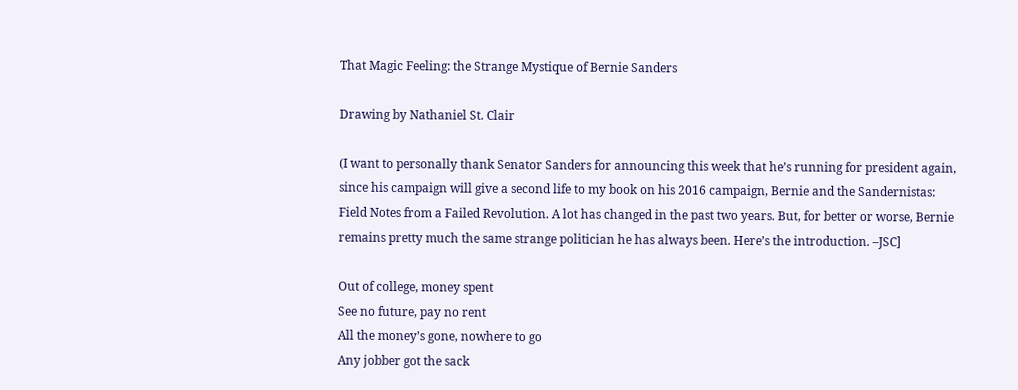That Magic Feeling: the Strange Mystique of Bernie Sanders

Drawing by Nathaniel St. Clair

(I want to personally thank Senator Sanders for announcing this week that he’s running for president again, since his campaign will give a second life to my book on his 2016 campaign, Bernie and the Sandernistas: Field Notes from a Failed Revolution. A lot has changed in the past two years. But, for better or worse, Bernie remains pretty much the same strange politician he has always been. Here’s the introduction. –JSC]

Out of college, money spent
See no future, pay no rent
All the money’s gone, nowhere to go
Any jobber got the sack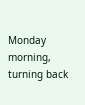Monday morning, turning back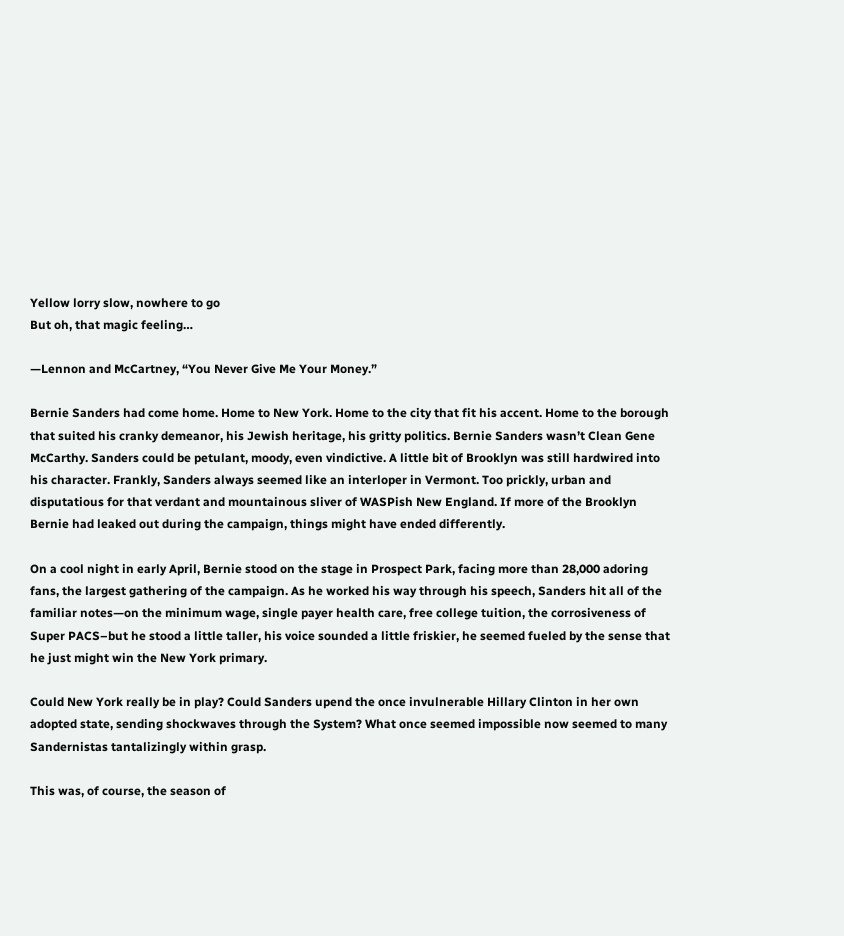Yellow lorry slow, nowhere to go
But oh, that magic feeling…

—Lennon and McCartney, “You Never Give Me Your Money.”

Bernie Sanders had come home. Home to New York. Home to the city that fit his accent. Home to the borough that suited his cranky demeanor, his Jewish heritage, his gritty politics. Bernie Sanders wasn’t Clean Gene McCarthy. Sanders could be petulant, moody, even vindictive. A little bit of Brooklyn was still hardwired into his character. Frankly, Sanders always seemed like an interloper in Vermont. Too prickly, urban and disputatious for that verdant and mountainous sliver of WASPish New England. If more of the Brooklyn Bernie had leaked out during the campaign, things might have ended differently.

On a cool night in early April, Bernie stood on the stage in Prospect Park, facing more than 28,000 adoring fans, the largest gathering of the campaign. As he worked his way through his speech, Sanders hit all of the familiar notes—on the minimum wage, single payer health care, free college tuition, the corrosiveness of Super PACS–but he stood a little taller, his voice sounded a little friskier, he seemed fueled by the sense that he just might win the New York primary.

Could New York really be in play? Could Sanders upend the once invulnerable Hillary Clinton in her own adopted state, sending shockwaves through the System? What once seemed impossible now seemed to many Sandernistas tantalizingly within grasp.

This was, of course, the season of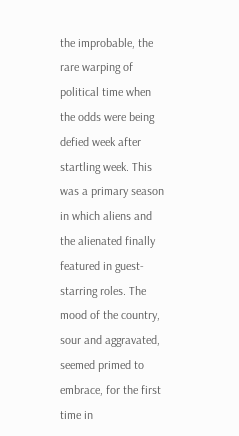the improbable, the rare warping of political time when the odds were being defied week after startling week. This was a primary season in which aliens and the alienated finally featured in guest-starring roles. The mood of the country, sour and aggravated, seemed primed to embrace, for the first time in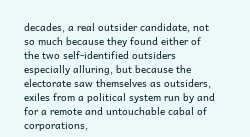decades, a real outsider candidate, not so much because they found either of the two self-identified outsiders especially alluring, but because the electorate saw themselves as outsiders, exiles from a political system run by and for a remote and untouchable cabal of corporations,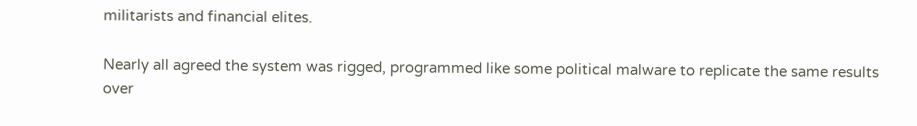militarists and financial elites.

Nearly all agreed the system was rigged, programmed like some political malware to replicate the same results over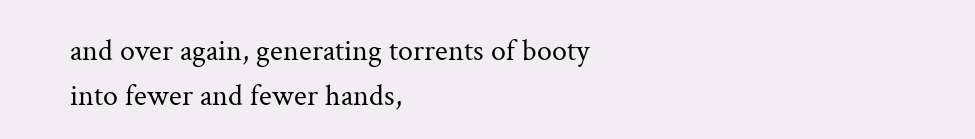and over again, generating torrents of booty into fewer and fewer hands,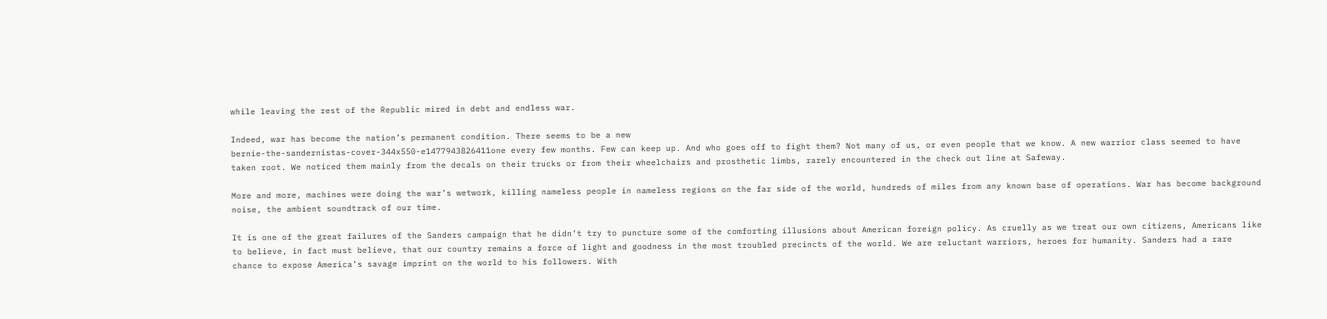while leaving the rest of the Republic mired in debt and endless war.

Indeed, war has become the nation’s permanent condition. There seems to be a new
bernie-the-sandernistas-cover-344x550-e1477943826411one every few months. Few can keep up. And who goes off to fight them? Not many of us, or even people that we know. A new warrior class seemed to have taken root. We noticed them mainly from the decals on their trucks or from their wheelchairs and prosthetic limbs, rarely encountered in the check out line at Safeway.

More and more, machines were doing the war’s wetwork, killing nameless people in nameless regions on the far side of the world, hundreds of miles from any known base of operations. War has become background noise, the ambient soundtrack of our time.

It is one of the great failures of the Sanders campaign that he didn’t try to puncture some of the comforting illusions about American foreign policy. As cruelly as we treat our own citizens, Americans like to believe, in fact must believe, that our country remains a force of light and goodness in the most troubled precincts of the world. We are reluctant warriors, heroes for humanity. Sanders had a rare chance to expose America’s savage imprint on the world to his followers. With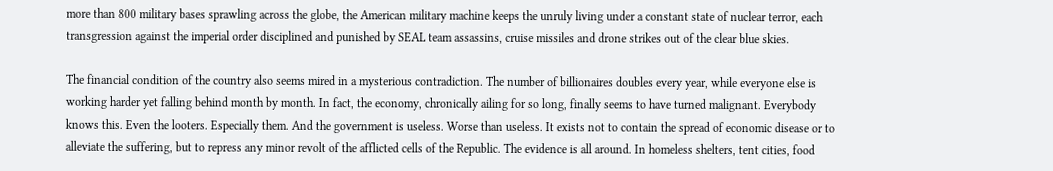more than 800 military bases sprawling across the globe, the American military machine keeps the unruly living under a constant state of nuclear terror, each transgression against the imperial order disciplined and punished by SEAL team assassins, cruise missiles and drone strikes out of the clear blue skies.

The financial condition of the country also seems mired in a mysterious contradiction. The number of billionaires doubles every year, while everyone else is working harder yet falling behind month by month. In fact, the economy, chronically ailing for so long, finally seems to have turned malignant. Everybody knows this. Even the looters. Especially them. And the government is useless. Worse than useless. It exists not to contain the spread of economic disease or to alleviate the suffering, but to repress any minor revolt of the afflicted cells of the Republic. The evidence is all around. In homeless shelters, tent cities, food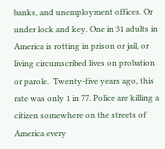banks, and unemployment offices. Or under lock and key. One in 31 adults in America is rotting in prison or jail, or living circumscribed lives on probation or parole.  Twenty-five years ago, this rate was only 1 in 77. Police are killing a citizen somewhere on the streets of America every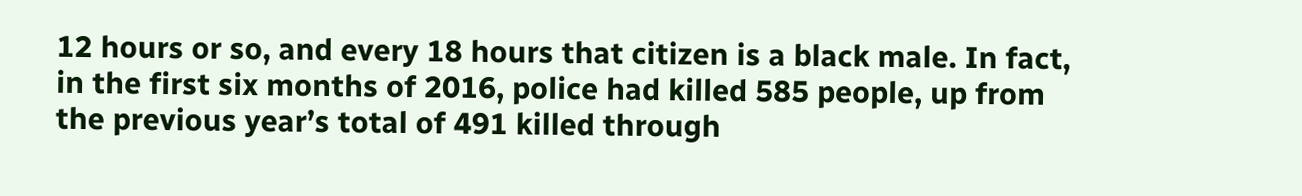12 hours or so, and every 18 hours that citizen is a black male. In fact, in the first six months of 2016, police had killed 585 people, up from the previous year’s total of 491 killed through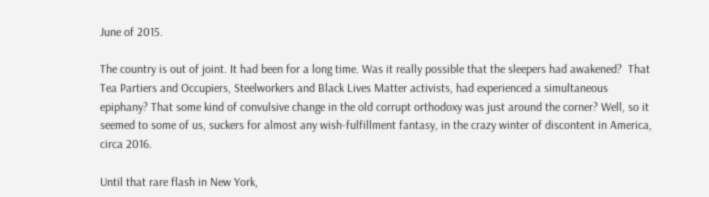June of 2015.

The country is out of joint. It had been for a long time. Was it really possible that the sleepers had awakened?  That Tea Partiers and Occupiers, Steelworkers and Black Lives Matter activists, had experienced a simultaneous epiphany? That some kind of convulsive change in the old corrupt orthodoxy was just around the corner? Well, so it seemed to some of us, suckers for almost any wish-fulfillment fantasy, in the crazy winter of discontent in America, circa 2016.

Until that rare flash in New York,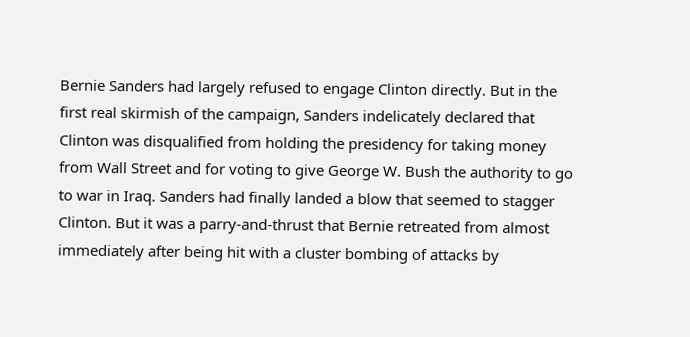Bernie Sanders had largely refused to engage Clinton directly. But in the first real skirmish of the campaign, Sanders indelicately declared that Clinton was disqualified from holding the presidency for taking money from Wall Street and for voting to give George W. Bush the authority to go to war in Iraq. Sanders had finally landed a blow that seemed to stagger Clinton. But it was a parry-and-thrust that Bernie retreated from almost immediately after being hit with a cluster bombing of attacks by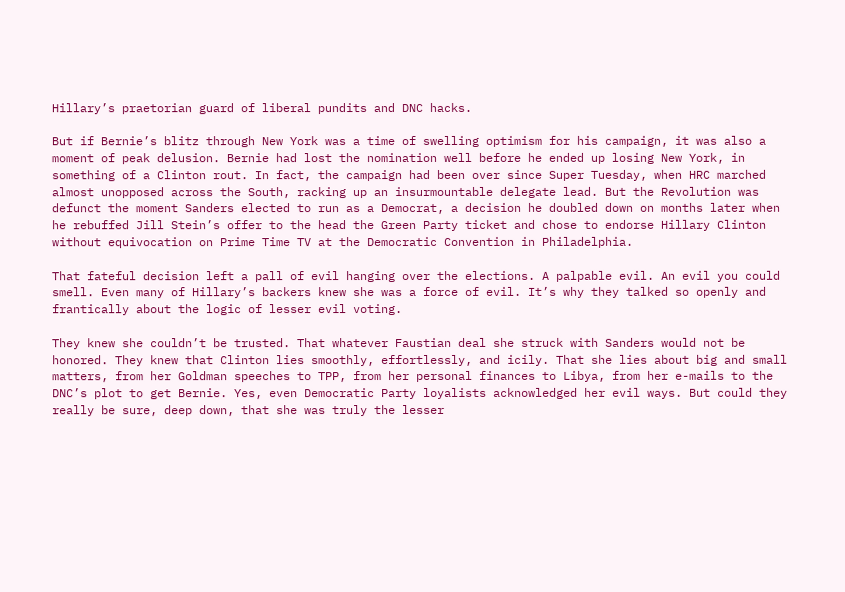Hillary’s praetorian guard of liberal pundits and DNC hacks.

But if Bernie’s blitz through New York was a time of swelling optimism for his campaign, it was also a moment of peak delusion. Bernie had lost the nomination well before he ended up losing New York, in something of a Clinton rout. In fact, the campaign had been over since Super Tuesday, when HRC marched almost unopposed across the South, racking up an insurmountable delegate lead. But the Revolution was defunct the moment Sanders elected to run as a Democrat, a decision he doubled down on months later when he rebuffed Jill Stein’s offer to the head the Green Party ticket and chose to endorse Hillary Clinton without equivocation on Prime Time TV at the Democratic Convention in Philadelphia.

That fateful decision left a pall of evil hanging over the elections. A palpable evil. An evil you could smell. Even many of Hillary’s backers knew she was a force of evil. It’s why they talked so openly and frantically about the logic of lesser evil voting.

They knew she couldn’t be trusted. That whatever Faustian deal she struck with Sanders would not be honored. They knew that Clinton lies smoothly, effortlessly, and icily. That she lies about big and small matters, from her Goldman speeches to TPP, from her personal finances to Libya, from her e-mails to the DNC’s plot to get Bernie. Yes, even Democratic Party loyalists acknowledged her evil ways. But could they really be sure, deep down, that she was truly the lesser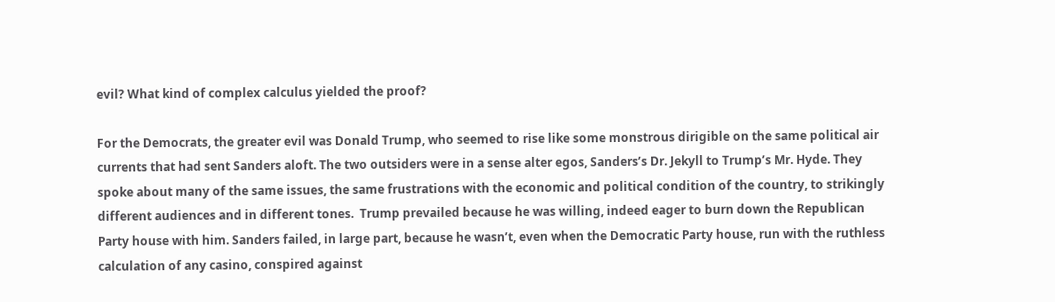evil? What kind of complex calculus yielded the proof?

For the Democrats, the greater evil was Donald Trump, who seemed to rise like some monstrous dirigible on the same political air currents that had sent Sanders aloft. The two outsiders were in a sense alter egos, Sanders’s Dr. Jekyll to Trump’s Mr. Hyde. They spoke about many of the same issues, the same frustrations with the economic and political condition of the country, to strikingly different audiences and in different tones.  Trump prevailed because he was willing, indeed eager to burn down the Republican Party house with him. Sanders failed, in large part, because he wasn’t, even when the Democratic Party house, run with the ruthless calculation of any casino, conspired against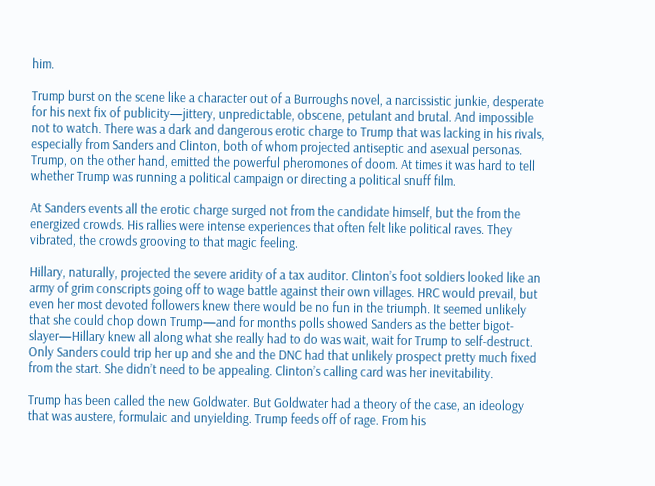him.

Trump burst on the scene like a character out of a Burroughs novel, a narcissistic junkie, desperate for his next fix of publicity—jittery, unpredictable, obscene, petulant and brutal. And impossible not to watch. There was a dark and dangerous erotic charge to Trump that was lacking in his rivals, especially from Sanders and Clinton, both of whom projected antiseptic and asexual personas. Trump, on the other hand, emitted the powerful pheromones of doom. At times it was hard to tell whether Trump was running a political campaign or directing a political snuff film.

At Sanders events all the erotic charge surged not from the candidate himself, but the from the energized crowds. His rallies were intense experiences that often felt like political raves. They vibrated, the crowds grooving to that magic feeling.

Hillary, naturally, projected the severe aridity of a tax auditor. Clinton’s foot soldiers looked like an army of grim conscripts going off to wage battle against their own villages. HRC would prevail, but even her most devoted followers knew there would be no fun in the triumph. It seemed unlikely that she could chop down Trump—and for months polls showed Sanders as the better bigot-slayer—Hillary knew all along what she really had to do was wait, wait for Trump to self-destruct. Only Sanders could trip her up and she and the DNC had that unlikely prospect pretty much fixed from the start. She didn’t need to be appealing. Clinton’s calling card was her inevitability.

Trump has been called the new Goldwater. But Goldwater had a theory of the case, an ideology that was austere, formulaic and unyielding. Trump feeds off of rage. From his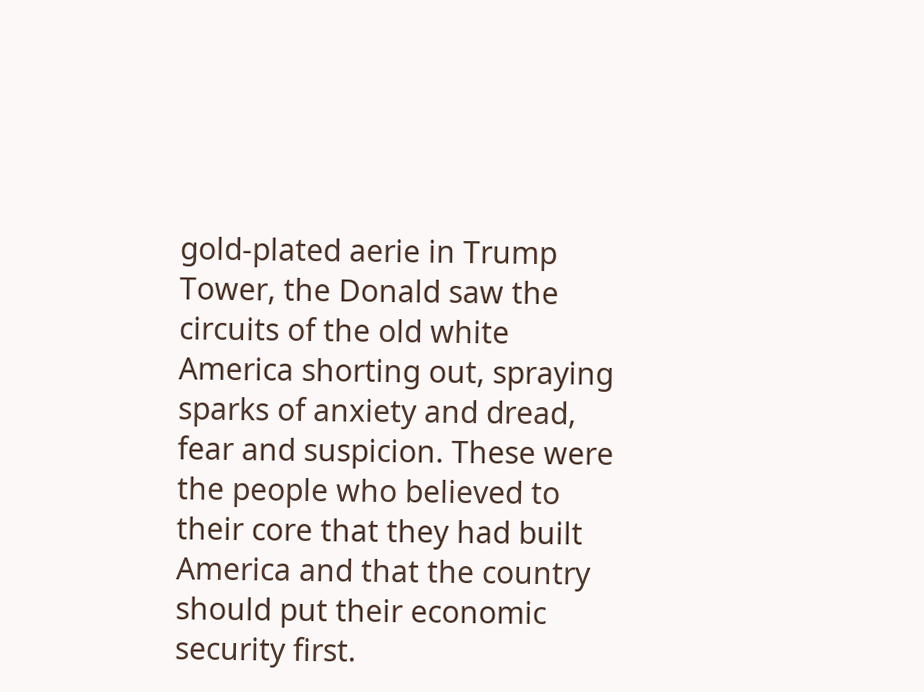gold-plated aerie in Trump Tower, the Donald saw the circuits of the old white America shorting out, spraying sparks of anxiety and dread, fear and suspicion. These were the people who believed to their core that they had built America and that the country should put their economic security first.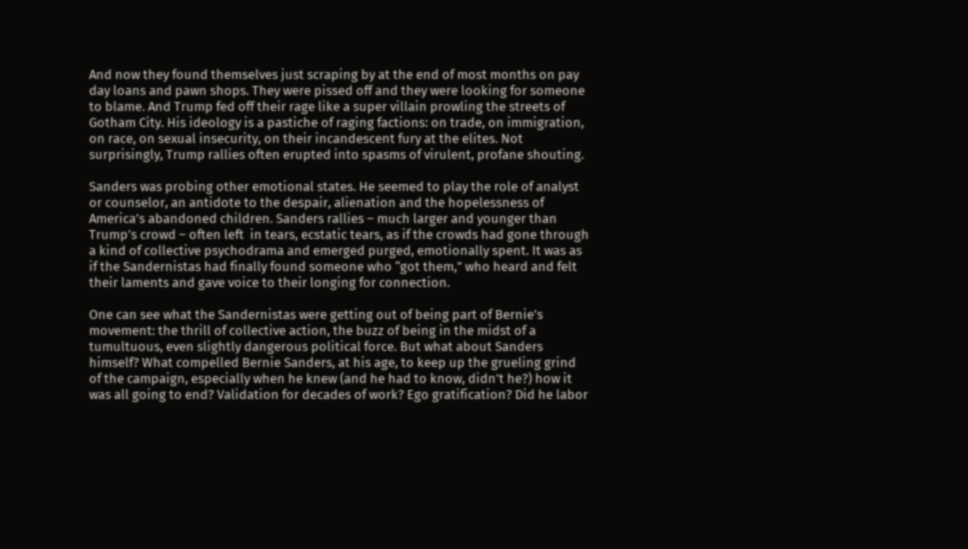And now they found themselves just scraping by at the end of most months on pay day loans and pawn shops. They were pissed off and they were looking for someone to blame. And Trump fed off their rage like a super villain prowling the streets of Gotham City. His ideology is a pastiche of raging factions: on trade, on immigration, on race, on sexual insecurity, on their incandescent fury at the elites. Not surprisingly, Trump rallies often erupted into spasms of virulent, profane shouting.

Sanders was probing other emotional states. He seemed to play the role of analyst or counselor, an antidote to the despair, alienation and the hopelessness of America’s abandoned children. Sanders rallies – much larger and younger than Trump’s crowd – often left  in tears, ecstatic tears, as if the crowds had gone through a kind of collective psychodrama and emerged purged, emotionally spent. It was as if the Sandernistas had finally found someone who “got them,” who heard and felt their laments and gave voice to their longing for connection.

One can see what the Sandernistas were getting out of being part of Bernie’s movement: the thrill of collective action, the buzz of being in the midst of a tumultuous, even slightly dangerous political force. But what about Sanders himself? What compelled Bernie Sanders, at his age, to keep up the grueling grind of the campaign, especially when he knew (and he had to know, didn’t he?) how it was all going to end? Validation for decades of work? Ego gratification? Did he labor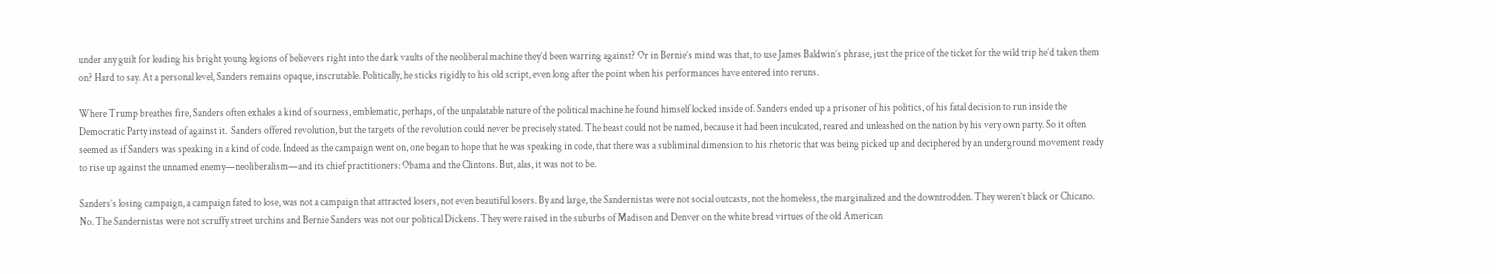under any guilt for leading his bright young legions of believers right into the dark vaults of the neoliberal machine they’d been warring against? Or in Bernie’s mind was that, to use James Baldwin’s phrase, just the price of the ticket for the wild trip he’d taken them on? Hard to say. At a personal level, Sanders remains opaque, inscrutable. Politically, he sticks rigidly to his old script, even long after the point when his performances have entered into reruns.

Where Trump breathes fire, Sanders often exhales a kind of sourness, emblematic, perhaps, of the unpalatable nature of the political machine he found himself locked inside of. Sanders ended up a prisoner of his politics, of his fatal decision to run inside the Democratic Party instead of against it.  Sanders offered revolution, but the targets of the revolution could never be precisely stated. The beast could not be named, because it had been inculcated, reared and unleashed on the nation by his very own party. So it often seemed as if Sanders was speaking in a kind of code. Indeed as the campaign went on, one began to hope that he was speaking in code, that there was a subliminal dimension to his rhetoric that was being picked up and deciphered by an underground movement ready to rise up against the unnamed enemy—neoliberalism—and its chief practitioners: Obama and the Clintons. But, alas, it was not to be.

Sanders’s losing campaign, a campaign fated to lose, was not a campaign that attracted losers, not even beautiful losers. By and large, the Sandernistas were not social outcasts, not the homeless, the marginalized and the downtrodden. They weren’t black or Chicano. No. The Sandernistas were not scruffy street urchins and Bernie Sanders was not our political Dickens. They were raised in the suburbs of Madison and Denver on the white bread virtues of the old American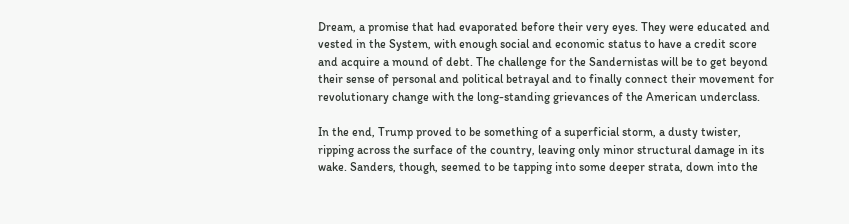Dream, a promise that had evaporated before their very eyes. They were educated and vested in the System, with enough social and economic status to have a credit score and acquire a mound of debt. The challenge for the Sandernistas will be to get beyond their sense of personal and political betrayal and to finally connect their movement for revolutionary change with the long-standing grievances of the American underclass.

In the end, Trump proved to be something of a superficial storm, a dusty twister, ripping across the surface of the country, leaving only minor structural damage in its wake. Sanders, though, seemed to be tapping into some deeper strata, down into the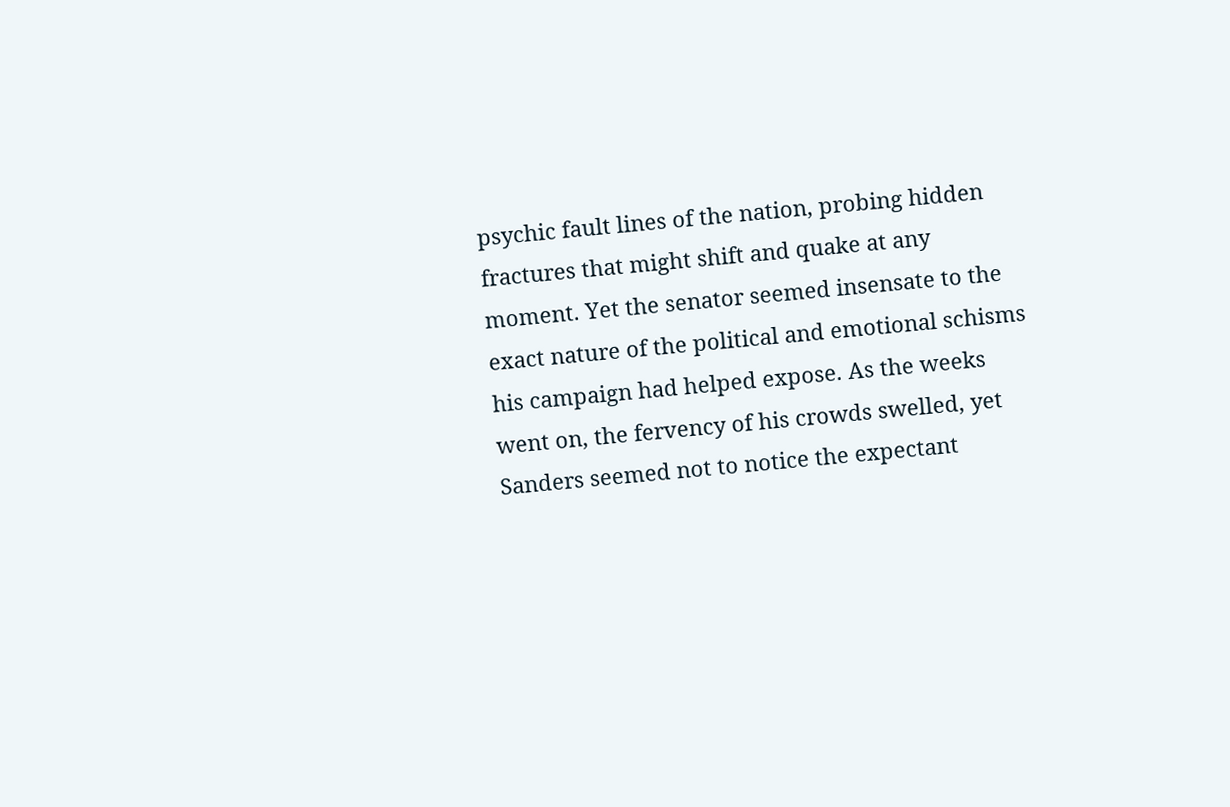psychic fault lines of the nation, probing hidden fractures that might shift and quake at any moment. Yet the senator seemed insensate to the exact nature of the political and emotional schisms his campaign had helped expose. As the weeks went on, the fervency of his crowds swelled, yet Sanders seemed not to notice the expectant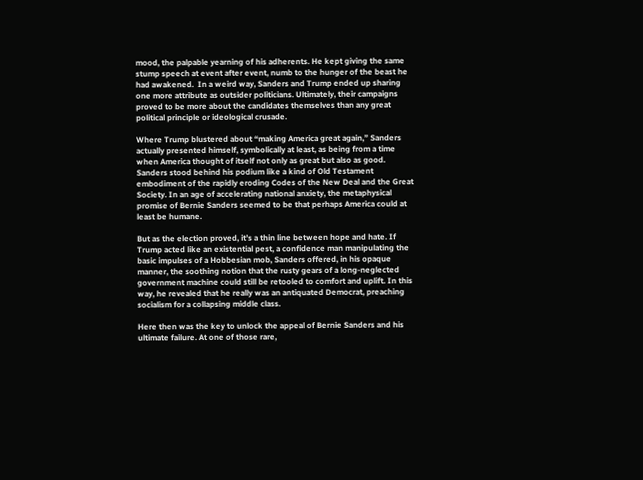mood, the palpable yearning of his adherents. He kept giving the same stump speech at event after event, numb to the hunger of the beast he had awakened.  In a weird way, Sanders and Trump ended up sharing one more attribute as outsider politicians. Ultimately, their campaigns proved to be more about the candidates themselves than any great political principle or ideological crusade.

Where Trump blustered about “making America great again,” Sanders actually presented himself, symbolically at least, as being from a time when America thought of itself not only as great but also as good. Sanders stood behind his podium like a kind of Old Testament embodiment of the rapidly eroding Codes of the New Deal and the Great Society. In an age of accelerating national anxiety, the metaphysical promise of Bernie Sanders seemed to be that perhaps America could at least be humane.

But as the election proved, it’s a thin line between hope and hate. If Trump acted like an existential pest, a confidence man manipulating the basic impulses of a Hobbesian mob, Sanders offered, in his opaque manner, the soothing notion that the rusty gears of a long-neglected government machine could still be retooled to comfort and uplift. In this way, he revealed that he really was an antiquated Democrat, preaching socialism for a collapsing middle class.

Here then was the key to unlock the appeal of Bernie Sanders and his ultimate failure. At one of those rare,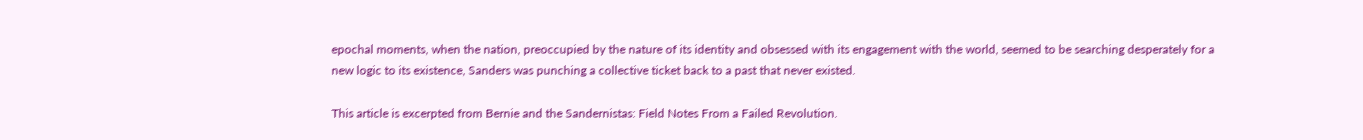epochal moments, when the nation, preoccupied by the nature of its identity and obsessed with its engagement with the world, seemed to be searching desperately for a new logic to its existence, Sanders was punching a collective ticket back to a past that never existed.

This article is excerpted from Bernie and the Sandernistas: Field Notes From a Failed Revolution.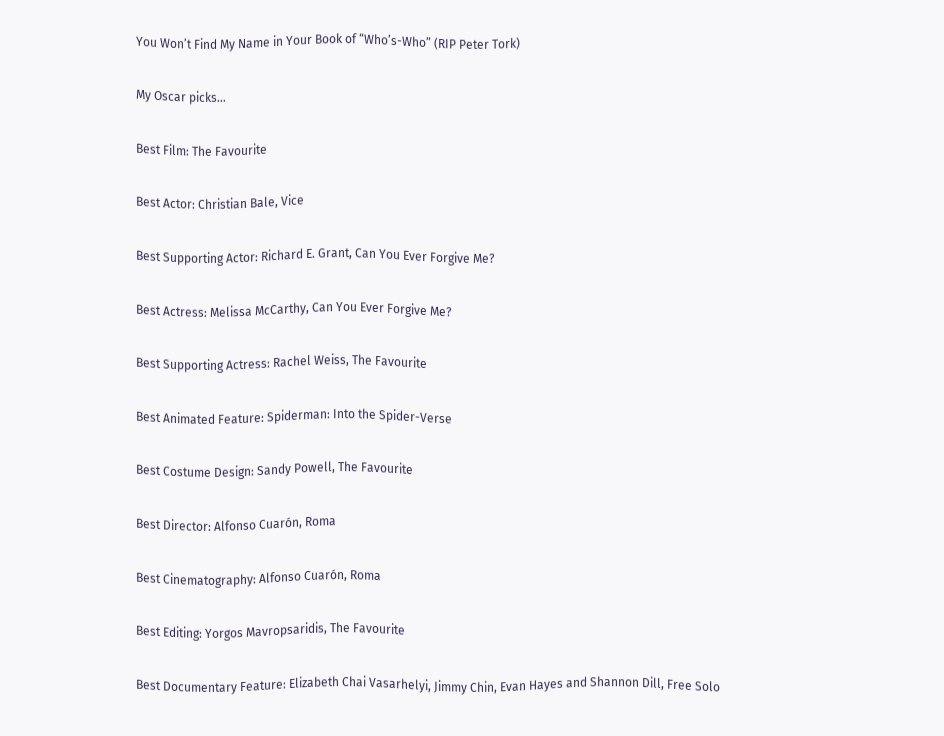You Won’t Find My Name in Your Book of “Who’s-Who” (RIP Peter Tork)

My Oscar picks…

Best Film: The Favourite

Best Actor: Christian Bale, Vice

Best Supporting Actor: Richard E. Grant, Can You Ever Forgive Me?

Best Actress: Melissa McCarthy, Can You Ever Forgive Me?

Best Supporting Actress: Rachel Weiss, The Favourite

Best Animated Feature: Spiderman: Into the Spider-Verse

Best Costume Design: Sandy Powell, The Favourite

Best Director: Alfonso Cuarón, Roma

Best Cinematography: Alfonso Cuarón, Roma

Best Editing: Yorgos Mavropsaridis, The Favourite

Best Documentary Feature: Elizabeth Chai Vasarhelyi, Jimmy Chin, Evan Hayes and Shannon Dill, Free Solo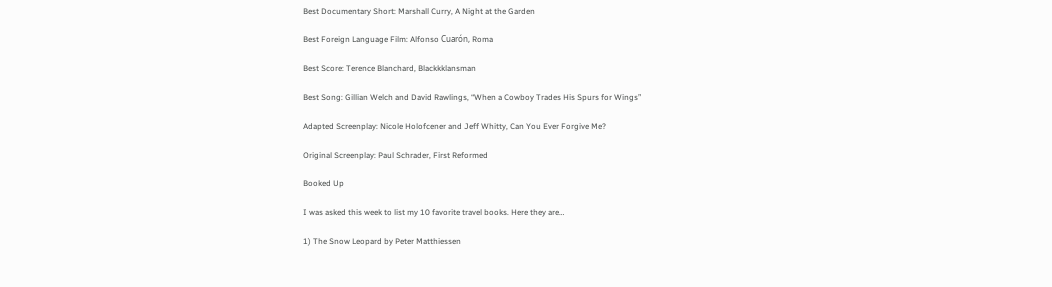Best Documentary Short: Marshall Curry, A Night at the Garden

Best Foreign Language Film: Alfonso Cuarón, Roma

Best Score: Terence Blanchard, Blackkklansman

Best Song: Gillian Welch and David Rawlings, “When a Cowboy Trades His Spurs for Wings”

Adapted Screenplay: Nicole Holofcener and Jeff Whitty, Can You Ever Forgive Me?

Original Screenplay: Paul Schrader, First Reformed

Booked Up

I was asked this week to list my 10 favorite travel books. Here they are…

1) The Snow Leopard by Peter Matthiessen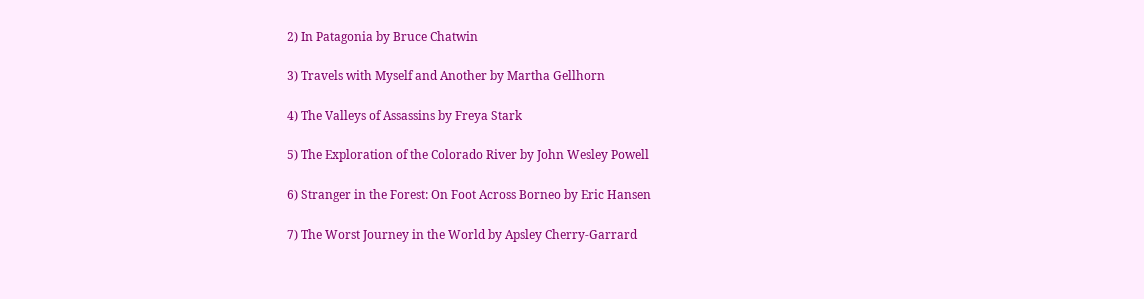2) In Patagonia by Bruce Chatwin

3) Travels with Myself and Another by Martha Gellhorn

4) The Valleys of Assassins by Freya Stark

5) The Exploration of the Colorado River by John Wesley Powell

6) Stranger in the Forest: On Foot Across Borneo by Eric Hansen

7) The Worst Journey in the World by Apsley Cherry-Garrard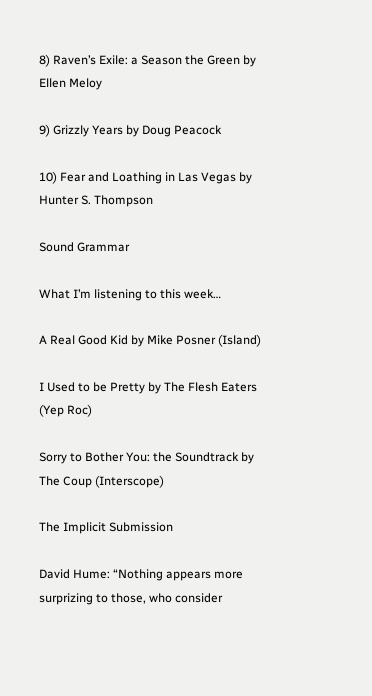8) Raven’s Exile: a Season the Green by Ellen Meloy

9) Grizzly Years by Doug Peacock

10) Fear and Loathing in Las Vegas by Hunter S. Thompson

Sound Grammar

What I’m listening to this week…

A Real Good Kid by Mike Posner (Island)

I Used to be Pretty by The Flesh Eaters (Yep Roc)

Sorry to Bother You: the Soundtrack by The Coup (Interscope)

The Implicit Submission

David Hume: “Nothing appears more surprizing to those, who consider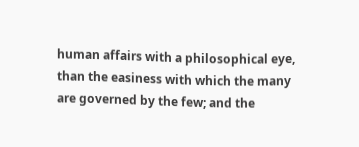human affairs with a philosophical eye, than the easiness with which the many are governed by the few; and the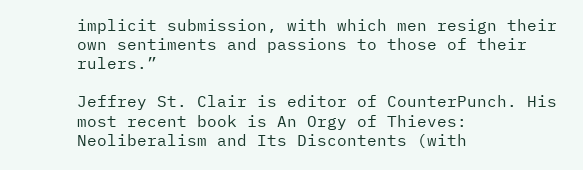implicit submission, with which men resign their own sentiments and passions to those of their rulers.”

Jeffrey St. Clair is editor of CounterPunch. His most recent book is An Orgy of Thieves: Neoliberalism and Its Discontents (with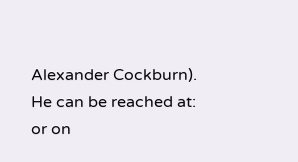Alexander Cockburn). He can be reached at: or on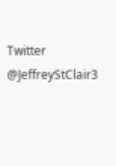Twitter @JeffreyStClair3